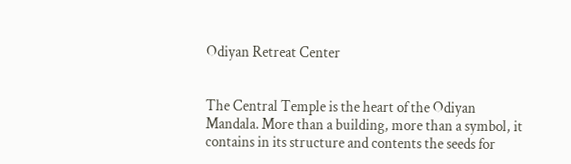Odiyan Retreat Center


The Central Temple is the heart of the Odiyan Mandala. More than a building, more than a symbol, it contains in its structure and contents the seeds for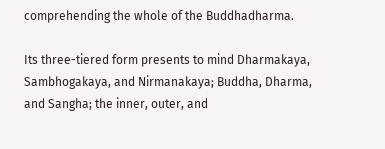comprehending the whole of the Buddhadharma.

Its three-tiered form presents to mind Dharmakaya, Sambhogakaya, and Nirmanakaya; Buddha, Dharma, and Sangha; the inner, outer, and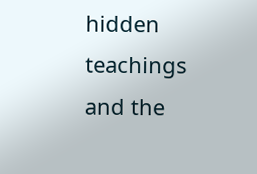hidden teachings and the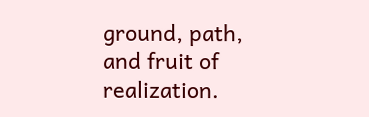ground, path, and fruit of realization.